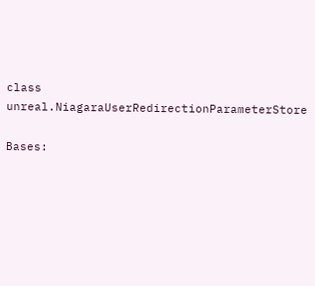class unreal.NiagaraUserRedirectionParameterStore

Bases: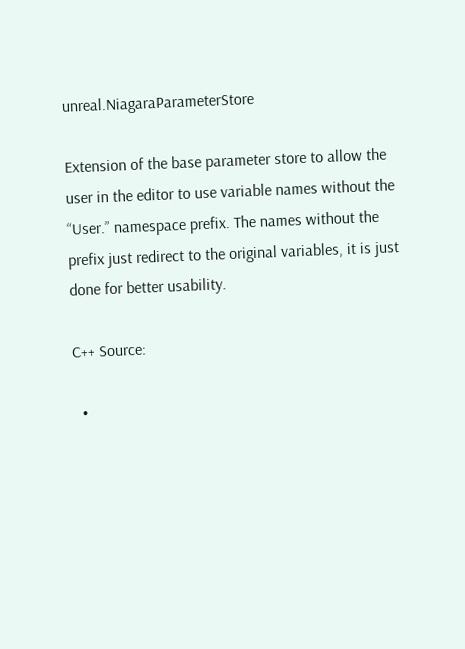unreal.NiagaraParameterStore

Extension of the base parameter store to allow the user in the editor to use variable names without the “User.” namespace prefix. The names without the prefix just redirect to the original variables, it is just done for better usability.

C++ Source:

  •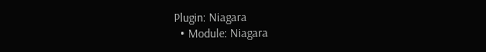Plugin: Niagara
  • Module: Niagara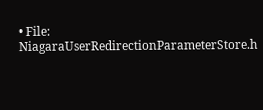• File: NiagaraUserRedirectionParameterStore.h